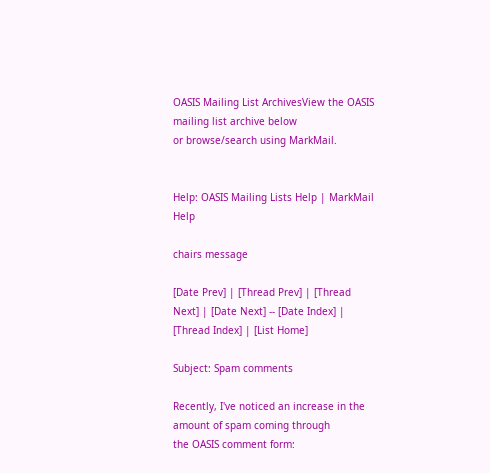OASIS Mailing List ArchivesView the OASIS mailing list archive below
or browse/search using MarkMail.


Help: OASIS Mailing Lists Help | MarkMail Help

chairs message

[Date Prev] | [Thread Prev] | [Thread Next] | [Date Next] -- [Date Index] | [Thread Index] | [List Home]

Subject: Spam comments

Recently, I've noticed an increase in the amount of spam coming through
the OASIS comment form: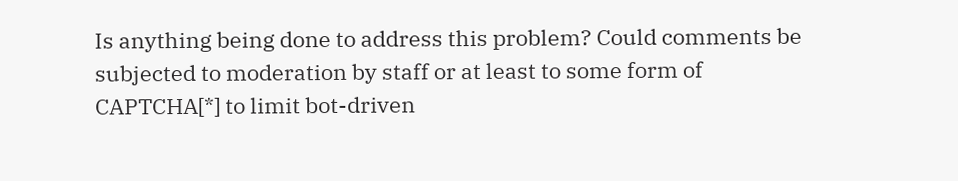Is anything being done to address this problem? Could comments be
subjected to moderation by staff or at least to some form of
CAPTCHA[*] to limit bot-driven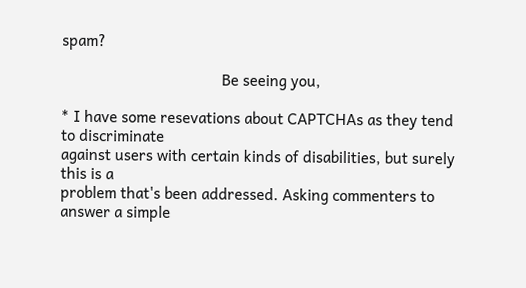spam?

                                        Be seeing you,

* I have some resevations about CAPTCHAs as they tend to discriminate
against users with certain kinds of disabilities, but surely this is a
problem that's been addressed. Asking commenters to answer a simple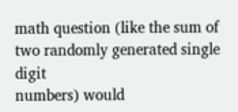math question (like the sum of two randomly generated single digit
numbers) would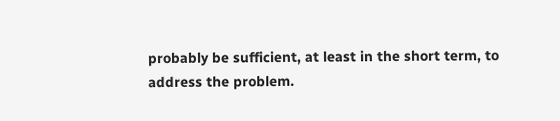probably be sufficient, at least in the short term, to
address the problem.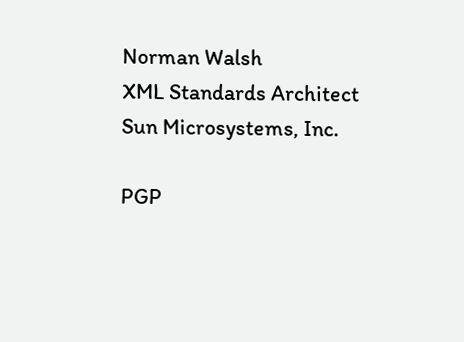Norman Walsh
XML Standards Architect
Sun Microsystems, Inc.

PGP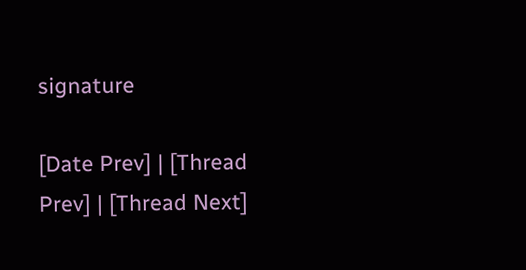signature

[Date Prev] | [Thread Prev] | [Thread Next]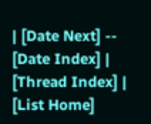| [Date Next] -- [Date Index] | [Thread Index] | [List Home]